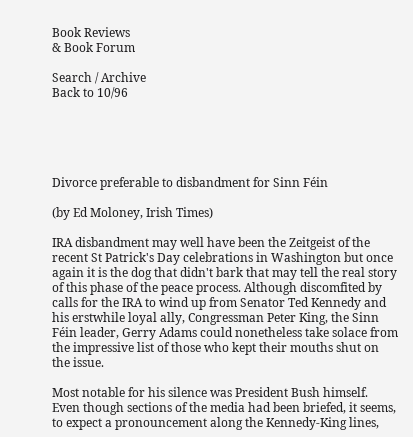Book Reviews
& Book Forum

Search / Archive
Back to 10/96





Divorce preferable to disbandment for Sinn Féin

(by Ed Moloney, Irish Times)

IRA disbandment may well have been the Zeitgeist of the recent St Patrick's Day celebrations in Washington but once again it is the dog that didn't bark that may tell the real story of this phase of the peace process. Although discomfited by calls for the IRA to wind up from Senator Ted Kennedy and his erstwhile loyal ally, Congressman Peter King, the Sinn Féin leader, Gerry Adams could nonetheless take solace from the impressive list of those who kept their mouths shut on the issue.

Most notable for his silence was President Bush himself. Even though sections of the media had been briefed, it seems, to expect a pronouncement along the Kennedy-King lines,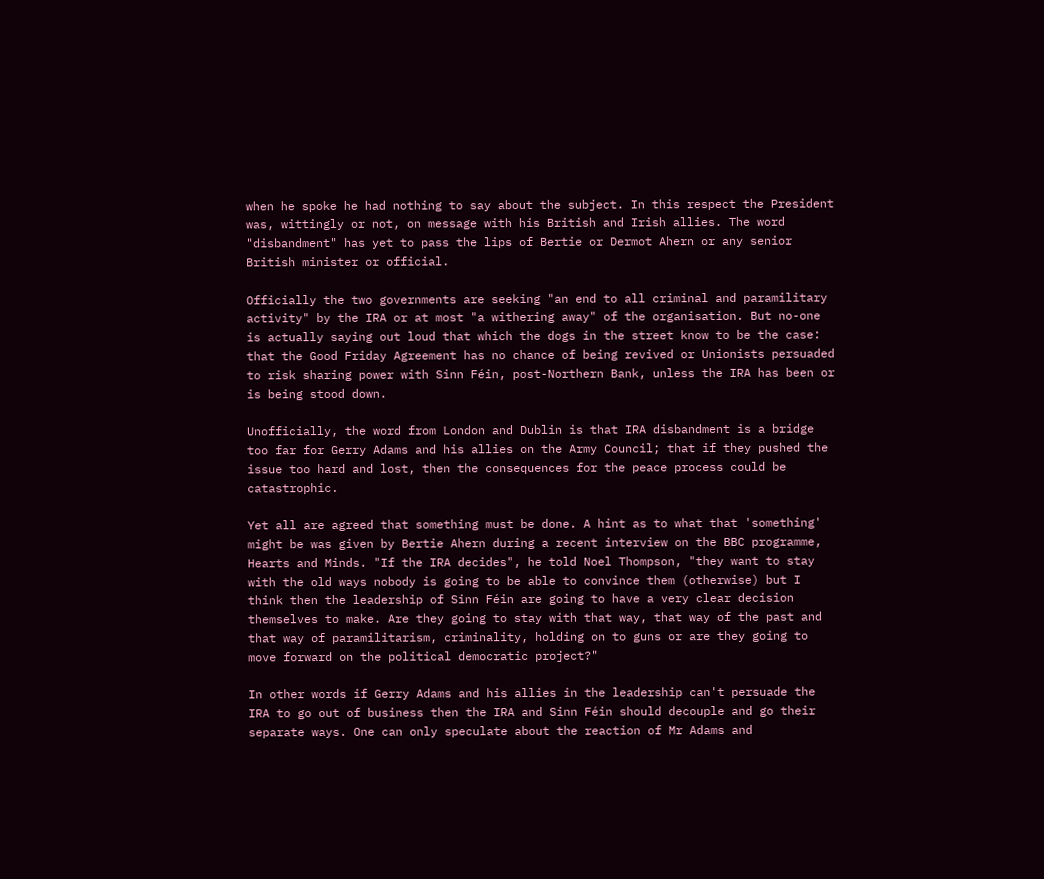when he spoke he had nothing to say about the subject. In this respect the President was, wittingly or not, on message with his British and Irish allies. The word "disbandment" has yet to pass the lips of Bertie or Dermot Ahern or any senior British minister or official.

Officially the two governments are seeking "an end to all criminal and paramilitary activity" by the IRA or at most "a withering away" of the organisation. But no-one is actually saying out loud that which the dogs in the street know to be the case: that the Good Friday Agreement has no chance of being revived or Unionists persuaded to risk sharing power with Sinn Féin, post-Northern Bank, unless the IRA has been or is being stood down.

Unofficially, the word from London and Dublin is that IRA disbandment is a bridge too far for Gerry Adams and his allies on the Army Council; that if they pushed the issue too hard and lost, then the consequences for the peace process could be catastrophic.

Yet all are agreed that something must be done. A hint as to what that 'something' might be was given by Bertie Ahern during a recent interview on the BBC programme, Hearts and Minds. "If the IRA decides", he told Noel Thompson, "they want to stay with the old ways nobody is going to be able to convince them (otherwise) but I think then the leadership of Sinn Féin are going to have a very clear decision themselves to make. Are they going to stay with that way, that way of the past and that way of paramilitarism, criminality, holding on to guns or are they going to move forward on the political democratic project?"

In other words if Gerry Adams and his allies in the leadership can't persuade the IRA to go out of business then the IRA and Sinn Féin should decouple and go their separate ways. One can only speculate about the reaction of Mr Adams and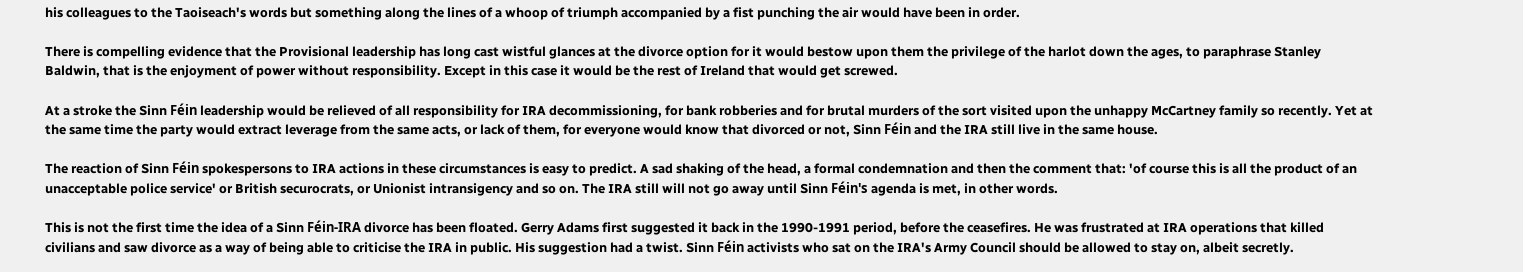his colleagues to the Taoiseach's words but something along the lines of a whoop of triumph accompanied by a fist punching the air would have been in order.

There is compelling evidence that the Provisional leadership has long cast wistful glances at the divorce option for it would bestow upon them the privilege of the harlot down the ages, to paraphrase Stanley Baldwin, that is the enjoyment of power without responsibility. Except in this case it would be the rest of Ireland that would get screwed.

At a stroke the Sinn Féin leadership would be relieved of all responsibility for IRA decommissioning, for bank robberies and for brutal murders of the sort visited upon the unhappy McCartney family so recently. Yet at the same time the party would extract leverage from the same acts, or lack of them, for everyone would know that divorced or not, Sinn Féin and the IRA still live in the same house.

The reaction of Sinn Féin spokespersons to IRA actions in these circumstances is easy to predict. A sad shaking of the head, a formal condemnation and then the comment that: 'of course this is all the product of an unacceptable police service' or British securocrats, or Unionist intransigency and so on. The IRA still will not go away until Sinn Féin's agenda is met, in other words.

This is not the first time the idea of a Sinn Féin-IRA divorce has been floated. Gerry Adams first suggested it back in the 1990-1991 period, before the ceasefires. He was frustrated at IRA operations that killed civilians and saw divorce as a way of being able to criticise the IRA in public. His suggestion had a twist. Sinn Féin activists who sat on the IRA's Army Council should be allowed to stay on, albeit secretly.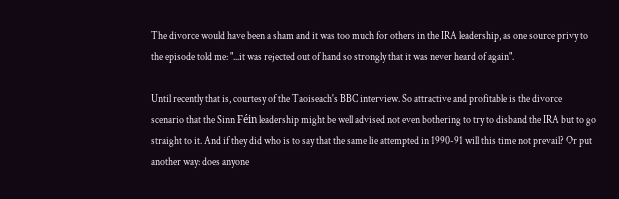The divorce would have been a sham and it was too much for others in the IRA leadership, as one source privy to the episode told me: "...it was rejected out of hand so strongly that it was never heard of again".

Until recently that is, courtesy of the Taoiseach's BBC interview. So attractive and profitable is the divorce scenario that the Sinn Féin leadership might be well advised not even bothering to try to disband the IRA but to go straight to it. And if they did who is to say that the same lie attempted in 1990-91 will this time not prevail? Or put another way: does anyone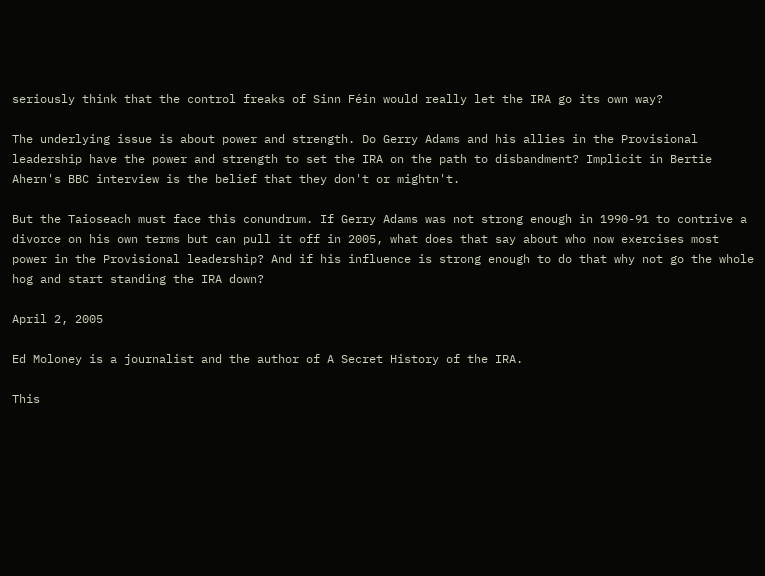seriously think that the control freaks of Sinn Féin would really let the IRA go its own way?

The underlying issue is about power and strength. Do Gerry Adams and his allies in the Provisional leadership have the power and strength to set the IRA on the path to disbandment? Implicit in Bertie Ahern's BBC interview is the belief that they don't or mightn't.

But the Taioseach must face this conundrum. If Gerry Adams was not strong enough in 1990-91 to contrive a divorce on his own terms but can pull it off in 2005, what does that say about who now exercises most power in the Provisional leadership? And if his influence is strong enough to do that why not go the whole hog and start standing the IRA down?

April 2, 2005

Ed Moloney is a journalist and the author of A Secret History of the IRA.

This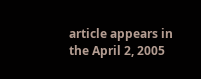article appears in the April 2, 2005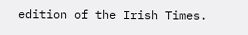edition of the Irish Times.